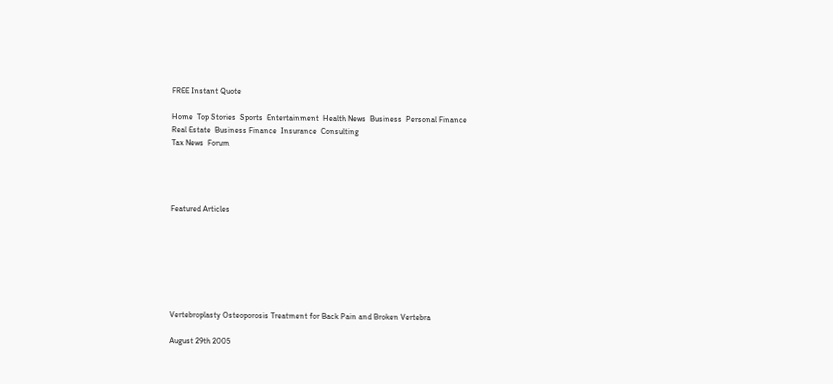FREE Instant Quote

Home  Top Stories  Sports  Entertainment  Health News  Business  Personal Finance
Real Estate  Business Finance  Insurance  Consulting
Tax News  Forum




Featured Articles







Vertebroplasty Osteoporosis Treatment for Back Pain and Broken Vertebra

August 29th 2005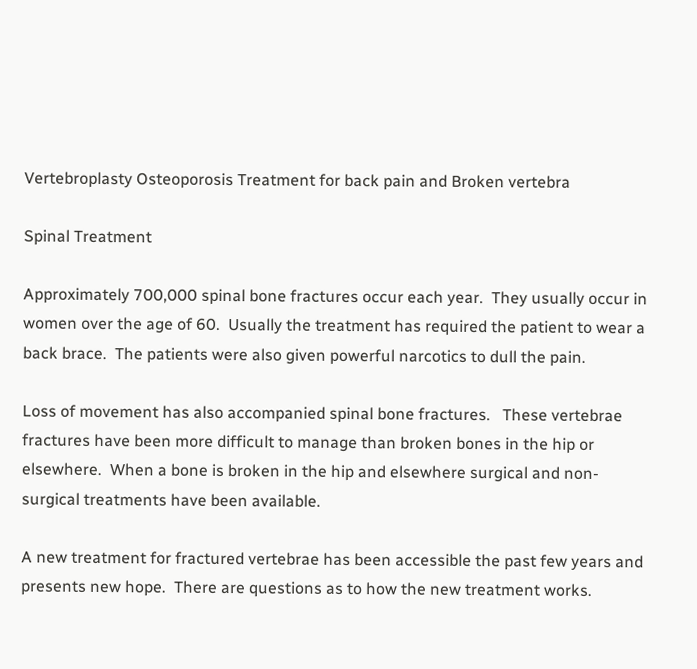Vertebroplasty Osteoporosis Treatment for back pain and Broken vertebra

Spinal Treatment

Approximately 700,000 spinal bone fractures occur each year.  They usually occur in women over the age of 60.  Usually the treatment has required the patient to wear a back brace.  The patients were also given powerful narcotics to dull the pain.

Loss of movement has also accompanied spinal bone fractures.   These vertebrae fractures have been more difficult to manage than broken bones in the hip or elsewhere.  When a bone is broken in the hip and elsewhere surgical and non-surgical treatments have been available.

A new treatment for fractured vertebrae has been accessible the past few years and presents new hope.  There are questions as to how the new treatment works.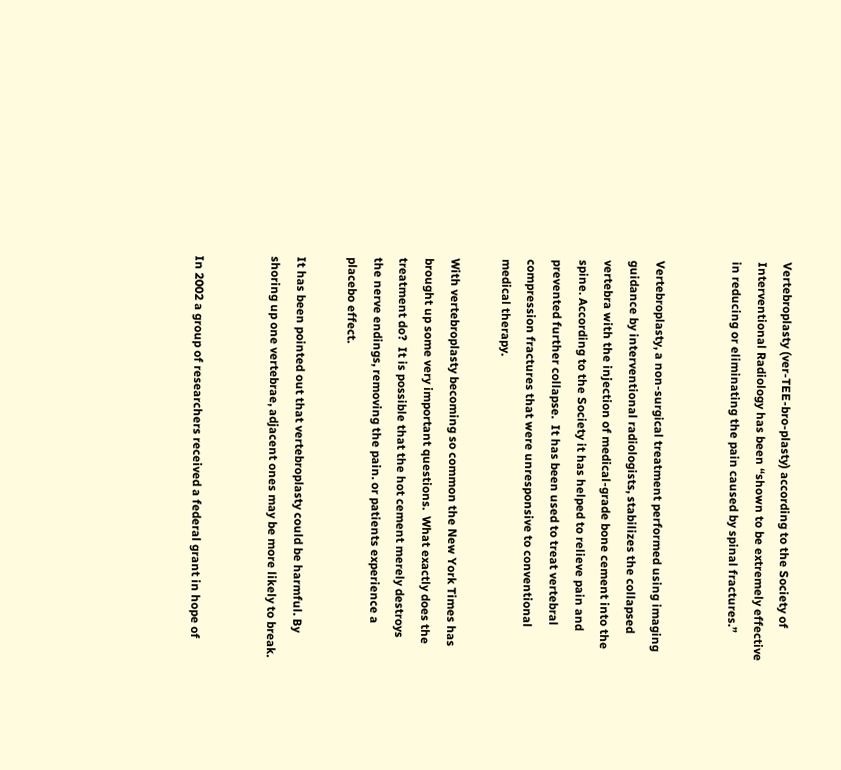Vertebroplasty (ver-TEE-bro-plasty) according to the Society of Interventional Radiology has been “shown to be extremely effective in reducing or eliminating the pain caused by spinal fractures.”


Vertebroplasty, a non-surgical treatment performed using imaging guidance by interventional radiologists, stabilizes the collapsed vertebra with the injection of medical-grade bone cement into the spine. According to the Society it has helped to relieve pain and prevented further collapse.  It has been used to treat vertebral compression fractures that were unresponsive to conventional medical therapy.

With vertebroplasty becoming so common the New York Times has brought up some very important questions.  What exactly does the treatment do?  It is possible that the hot cement merely destroys the nerve endings, removing the pain. or patients experience a placebo effect.

It has been pointed out that vertebroplasty could be harmful. By shoring up one vertebrae, adjacent ones may be more likely to break.


In 2002 a group of researchers received a federal grant in hope of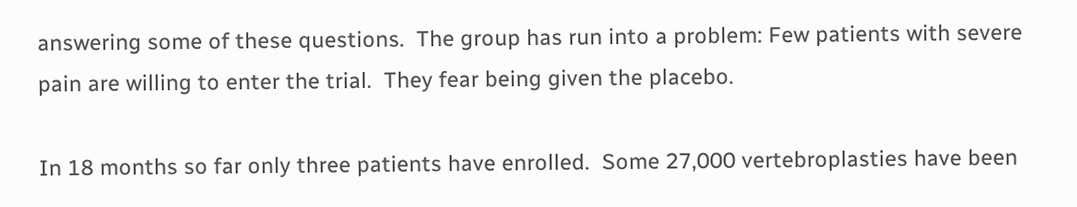answering some of these questions.  The group has run into a problem: Few patients with severe pain are willing to enter the trial.  They fear being given the placebo.

In 18 months so far only three patients have enrolled.  Some 27,000 vertebroplasties have been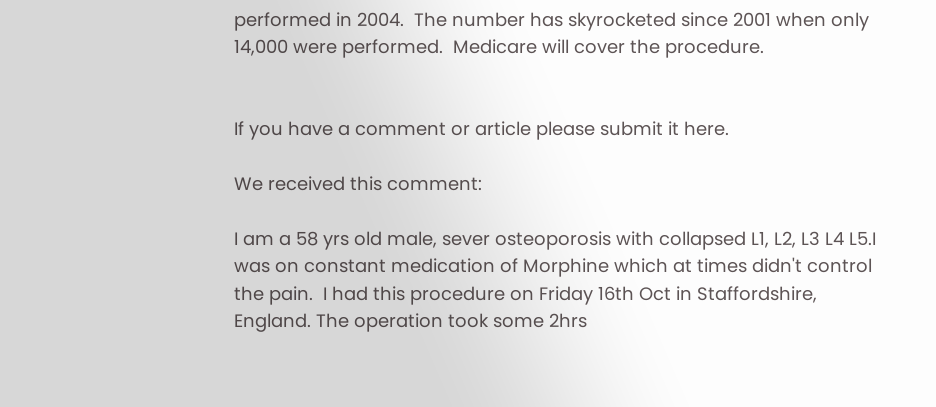performed in 2004.  The number has skyrocketed since 2001 when only 14,000 were performed.  Medicare will cover the procedure.


If you have a comment or article please submit it here.

We received this comment:

I am a 58 yrs old male, sever osteoporosis with collapsed L1, L2, L3 L4 L5.I was on constant medication of Morphine which at times didn't control the pain.  I had this procedure on Friday 16th Oct in Staffordshire, England. The operation took some 2hrs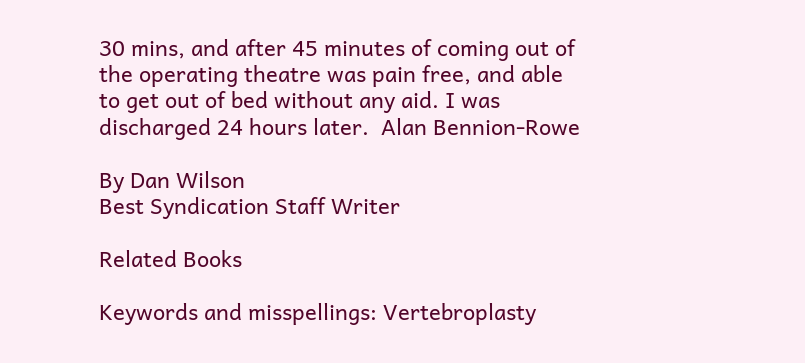30 mins, and after 45 minutes of coming out of the operating theatre was pain free, and able to get out of bed without any aid. I was discharged 24 hours later.  Alan Bennion-Rowe

By Dan Wilson
Best Syndication Staff Writer

Related Books

Keywords and misspellings: Vertebroplasty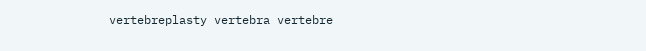vertebreplasty vertebra vertebre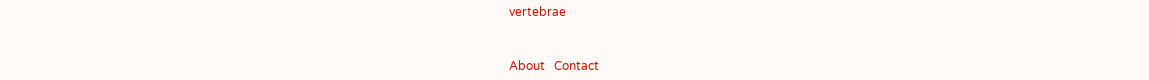vertebrae


About   Contact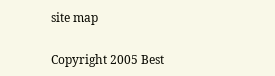site map

Copyright 2005 Best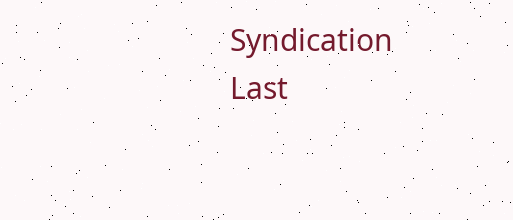Syndication                                            Last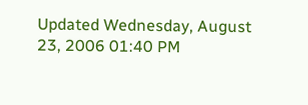Updated Wednesday, August 23, 2006 01:40 PM